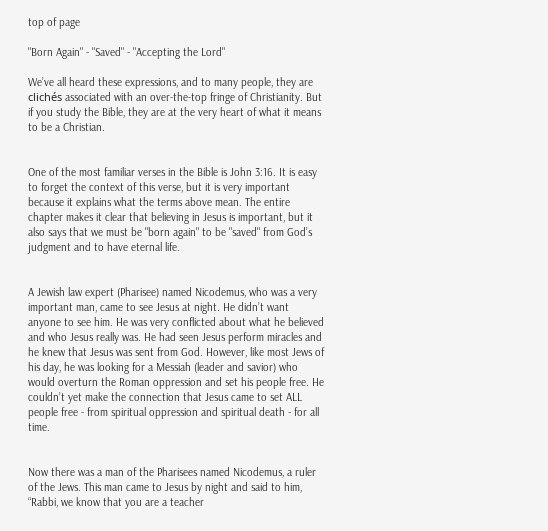top of page

"Born Again" - "Saved" - "Accepting the Lord"

We’ve all heard these expressions, and to many people, they are clichés associated with an over-the-top fringe of Christianity. But if you study the Bible, they are at the very heart of what it means to be a Christian.


One of the most familiar verses in the Bible is John 3:16. It is easy to forget the context of this verse, but it is very important because it explains what the terms above mean. The entire chapter makes it clear that believing in Jesus is important, but it also says that we must be "born again" to be "saved" from God’s judgment and to have eternal life.


A Jewish law expert (Pharisee) named Nicodemus, who was a very important man, came to see Jesus at night. He didn’t want anyone to see him. He was very conflicted about what he believed and who Jesus really was. He had seen Jesus perform miracles and he knew that Jesus was sent from God. However, like most Jews of his day, he was looking for a Messiah (leader and savior) who would overturn the Roman oppression and set his people free. He couldn’t yet make the connection that Jesus came to set ALL people free - from spiritual oppression and spiritual death - for all time.


Now there was a man of the Pharisees named Nicodemus, a ruler of the Jews. This man came to Jesus by night and said to him, “Rabbi, we know that you are a teacher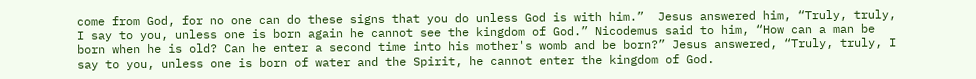come from God, for no one can do these signs that you do unless God is with him.”  Jesus answered him, “Truly, truly, I say to you, unless one is born again he cannot see the kingdom of God.” Nicodemus said to him, “How can a man be born when he is old? Can he enter a second time into his mother's womb and be born?” Jesus answered, “Truly, truly, I say to you, unless one is born of water and the Spirit, he cannot enter the kingdom of God.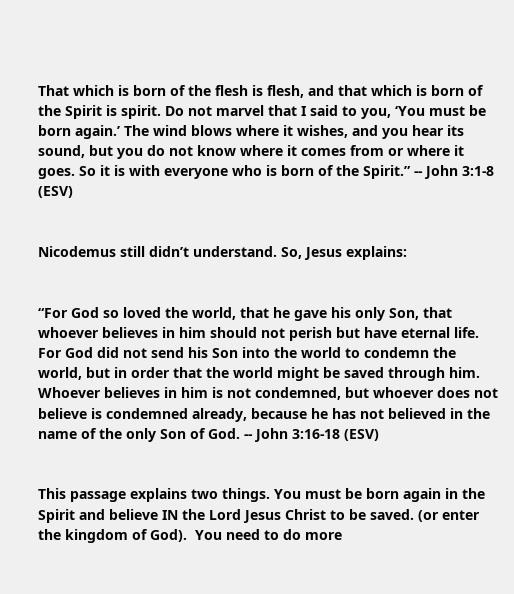That which is born of the flesh is flesh, and that which is born of the Spirit is spirit. Do not marvel that I said to you, ‘You must be born again.’ The wind blows where it wishes, and you hear its sound, but you do not know where it comes from or where it goes. So it is with everyone who is born of the Spirit.” -- John 3:1-8 (ESV)


Nicodemus still didn’t understand. So, Jesus explains:


“For God so loved the world, that he gave his only Son, that whoever believes in him should not perish but have eternal life. For God did not send his Son into the world to condemn the world, but in order that the world might be saved through him. Whoever believes in him is not condemned, but whoever does not believe is condemned already, because he has not believed in the name of the only Son of God. -- John 3:16-18 (ESV)


This passage explains two things. You must be born again in the Spirit and believe IN the Lord Jesus Christ to be saved. (or enter the kingdom of God).  You need to do more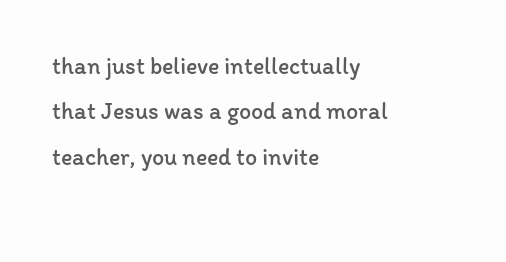than just believe intellectually that Jesus was a good and moral teacher, you need to invite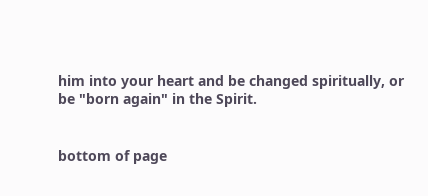him into your heart and be changed spiritually, or be "born again" in the Spirit.


bottom of page